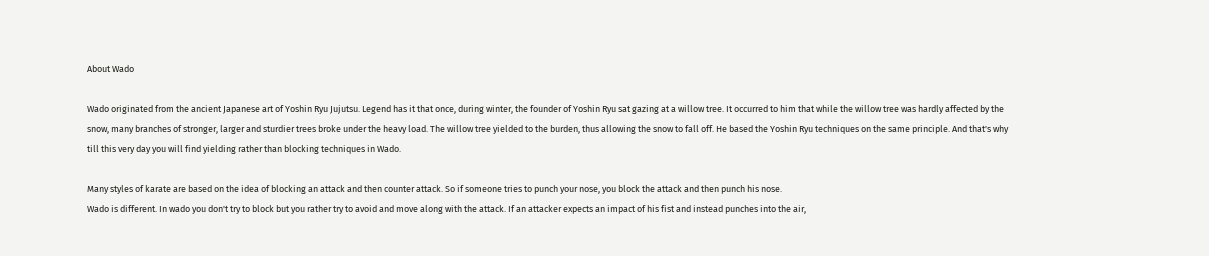About Wado

Wado originated from the ancient Japanese art of Yoshin Ryu Jujutsu. Legend has it that once, during winter, the founder of Yoshin Ryu sat gazing at a willow tree. It occurred to him that while the willow tree was hardly affected by the snow, many branches of stronger, larger and sturdier trees broke under the heavy load. The willow tree yielded to the burden, thus allowing the snow to fall off. He based the Yoshin Ryu techniques on the same principle. And that's why till this very day you will find yielding rather than blocking techniques in Wado.

Many styles of karate are based on the idea of blocking an attack and then counter attack. So if someone tries to punch your nose, you block the attack and then punch his nose.
Wado is different. In wado you don't try to block but you rather try to avoid and move along with the attack. If an attacker expects an impact of his fist and instead punches into the air,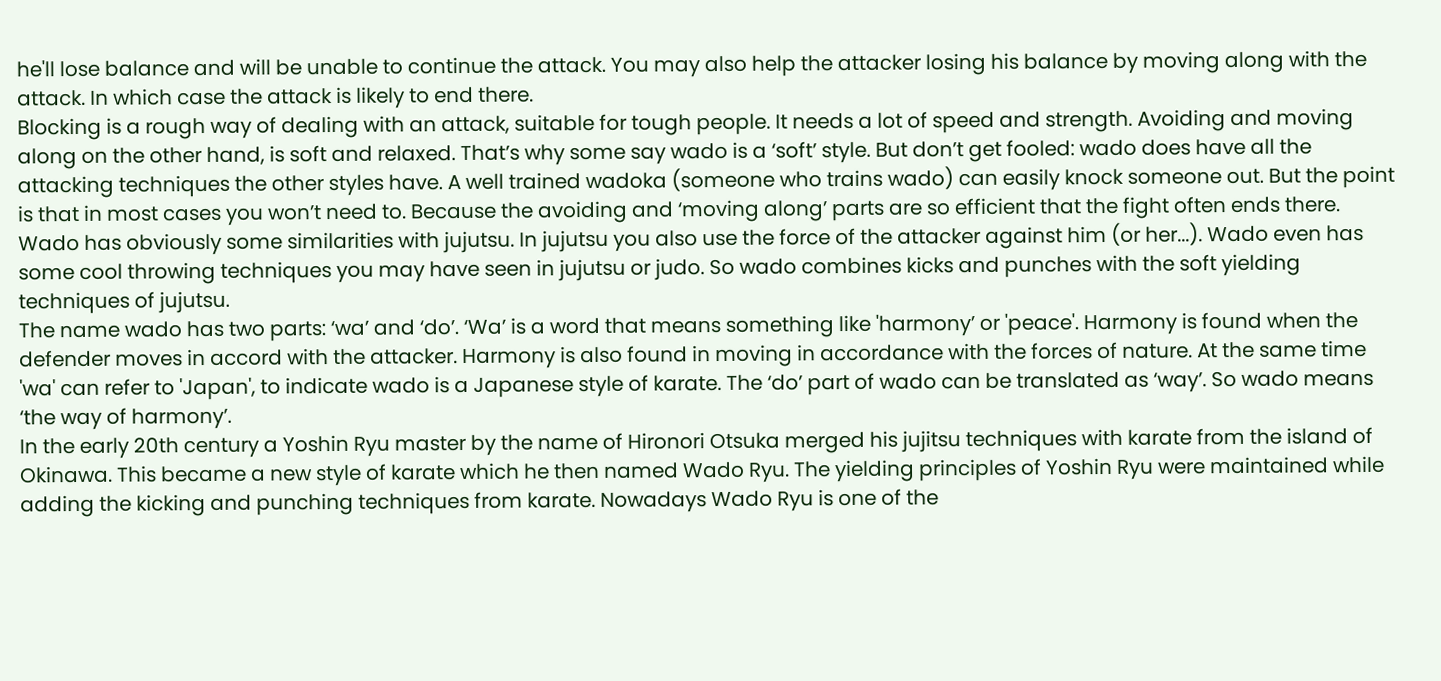he'll lose balance and will be unable to continue the attack. You may also help the attacker losing his balance by moving along with the attack. In which case the attack is likely to end there.
Blocking is a rough way of dealing with an attack, suitable for tough people. It needs a lot of speed and strength. Avoiding and moving along on the other hand, is soft and relaxed. That’s why some say wado is a ‘soft’ style. But don’t get fooled: wado does have all the attacking techniques the other styles have. A well trained wadoka (someone who trains wado) can easily knock someone out. But the point is that in most cases you won’t need to. Because the avoiding and ‘moving along’ parts are so efficient that the fight often ends there.
Wado has obviously some similarities with jujutsu. In jujutsu you also use the force of the attacker against him (or her...). Wado even has some cool throwing techniques you may have seen in jujutsu or judo. So wado combines kicks and punches with the soft yielding techniques of jujutsu.
The name wado has two parts: ‘wa’ and ‘do’. ‘Wa’ is a word that means something like 'harmony’ or 'peace'. Harmony is found when the defender moves in accord with the attacker. Harmony is also found in moving in accordance with the forces of nature. At the same time 'wa' can refer to 'Japan', to indicate wado is a Japanese style of karate. The ‘do’ part of wado can be translated as ‘way’. So wado means ‘the way of harmony’.
In the early 20th century a Yoshin Ryu master by the name of Hironori Otsuka merged his jujitsu techniques with karate from the island of Okinawa. This became a new style of karate which he then named Wado Ryu. The yielding principles of Yoshin Ryu were maintained while adding the kicking and punching techniques from karate. Nowadays Wado Ryu is one of the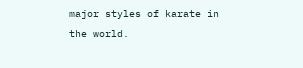major styles of karate in the world.